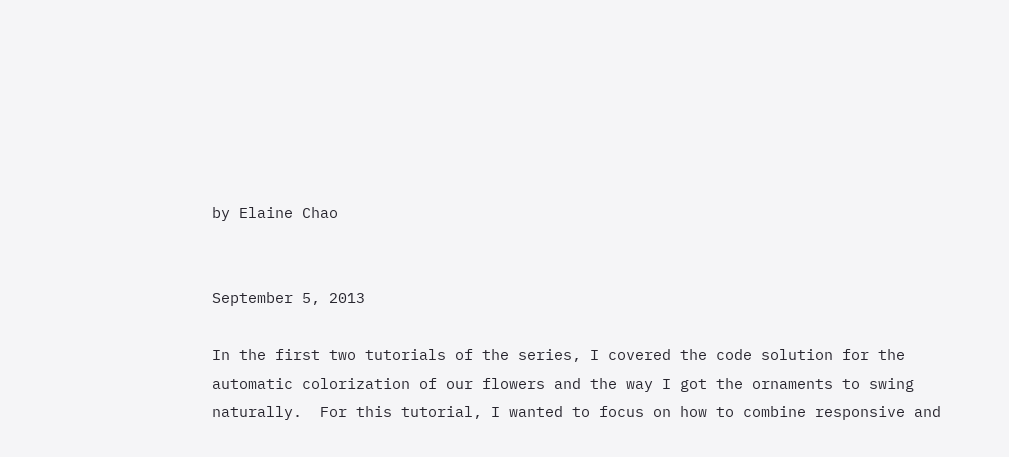by Elaine Chao


September 5, 2013

In the first two tutorials of the series, I covered the code solution for the automatic colorization of our flowers and the way I got the ornaments to swing naturally.  For this tutorial, I wanted to focus on how to combine responsive and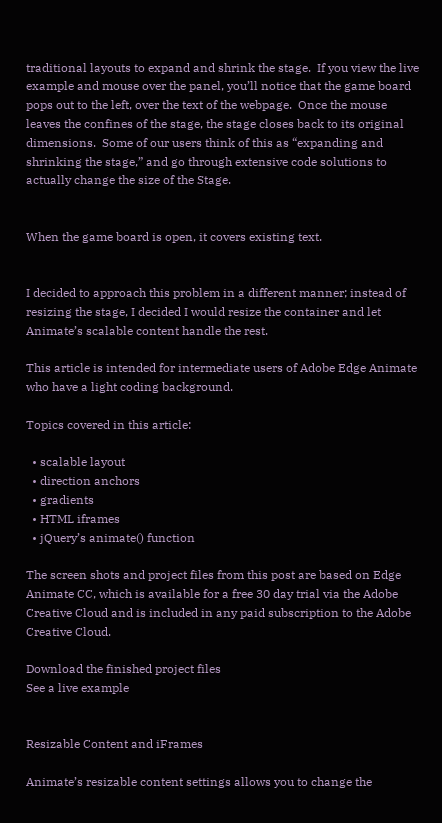traditional layouts to expand and shrink the stage.  If you view the live example and mouse over the panel, you’ll notice that the game board pops out to the left, over the text of the webpage.  Once the mouse leaves the confines of the stage, the stage closes back to its original dimensions.  Some of our users think of this as “expanding and shrinking the stage,” and go through extensive code solutions to actually change the size of the Stage.


When the game board is open, it covers existing text.


I decided to approach this problem in a different manner; instead of resizing the stage, I decided I would resize the container and let Animate’s scalable content handle the rest.

This article is intended for intermediate users of Adobe Edge Animate who have a light coding background.

Topics covered in this article:

  • scalable layout
  • direction anchors
  • gradients
  • HTML iframes
  • jQuery’s animate() function

The screen shots and project files from this post are based on Edge Animate CC, which is available for a free 30 day trial via the Adobe Creative Cloud and is included in any paid subscription to the Adobe Creative Cloud.

Download the finished project files
See a live example


Resizable Content and iFrames

Animate’s resizable content settings allows you to change the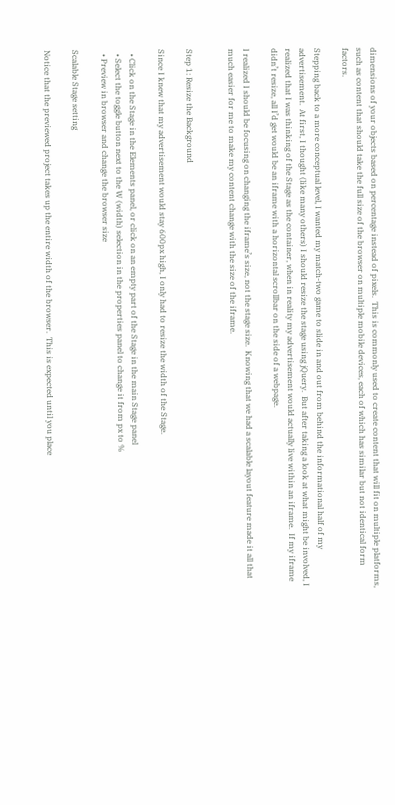dimensions of your objects based on percentage instead of pixels.  This is commonly used to create content that will fit on multiple platforms, such as content that should take the full size of the browser on multiple mobile devices, each of which has similar but not identical form factors.

Stepping back to a more conceptual level, I wanted my match-two game to slide in and out from behind the informational half of my advertisement.  At first, I thought (like many others) I should resize the stage using jQuery.  But after taking a look at what might be involved, I realized that I was thinking of the Stage as the container, when in reality my advertisement would actually live within an iframe.  If my iframe didn’t resize, all I’d get would be an iframe with a horizontal scrollbar on the side of a webpage.

I realized I should be focusing on changing the iframe’s size, not the stage size.  Knowing that we had a scalable layout feature made it all that much easier for me to make my content change with the size of the iframe.


Step 1: Resize the Background

Since I knew that my advertisement would stay 600px high, I only had to resize the width of the Stage.

  • Click on the Stage in the Elements panel, or click on an empty part of the Stage in the main Stage panel
  • Select the toggle button next to the W (width) selection in the properties panel to change it from px to %
  • Preview in browser and change the browser size

Scalable Stage setting

Notice that the previewed project takes up the entire width of the browser.  This is expected until you place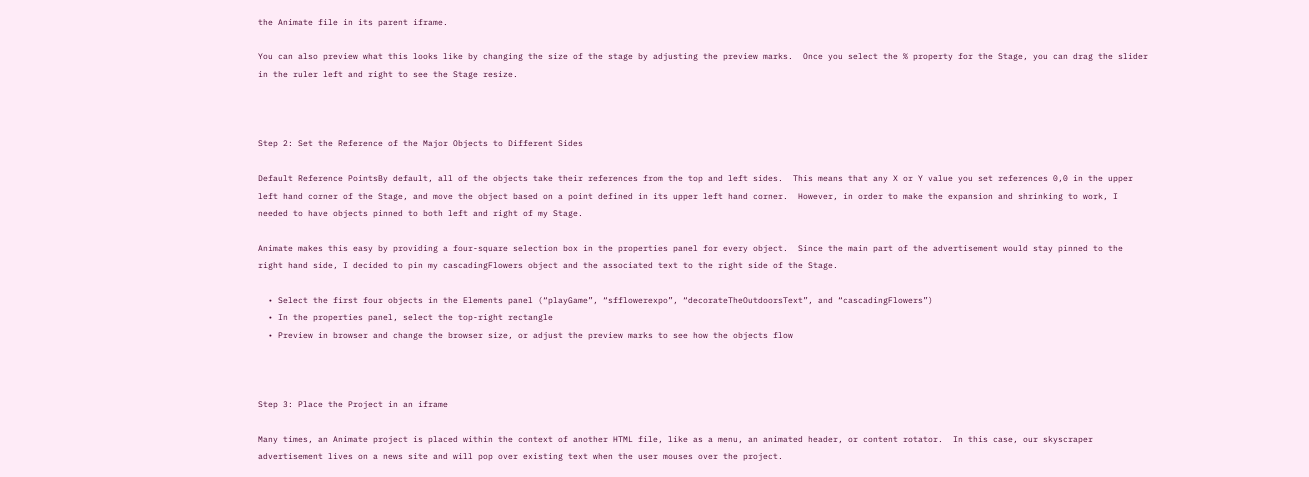the Animate file in its parent iframe.

You can also preview what this looks like by changing the size of the stage by adjusting the preview marks.  Once you select the % property for the Stage, you can drag the slider in the ruler left and right to see the Stage resize.



Step 2: Set the Reference of the Major Objects to Different Sides

Default Reference PointsBy default, all of the objects take their references from the top and left sides.  This means that any X or Y value you set references 0,0 in the upper left hand corner of the Stage, and move the object based on a point defined in its upper left hand corner.  However, in order to make the expansion and shrinking to work, I needed to have objects pinned to both left and right of my Stage.

Animate makes this easy by providing a four-square selection box in the properties panel for every object.  Since the main part of the advertisement would stay pinned to the right hand side, I decided to pin my cascadingFlowers object and the associated text to the right side of the Stage.

  • Select the first four objects in the Elements panel (“playGame”, “sfflowerexpo”, “decorateTheOutdoorsText”, and “cascadingFlowers”)
  • In the properties panel, select the top-right rectangle
  • Preview in browser and change the browser size, or adjust the preview marks to see how the objects flow



Step 3: Place the Project in an iframe

Many times, an Animate project is placed within the context of another HTML file, like as a menu, an animated header, or content rotator.  In this case, our skyscraper advertisement lives on a news site and will pop over existing text when the user mouses over the project.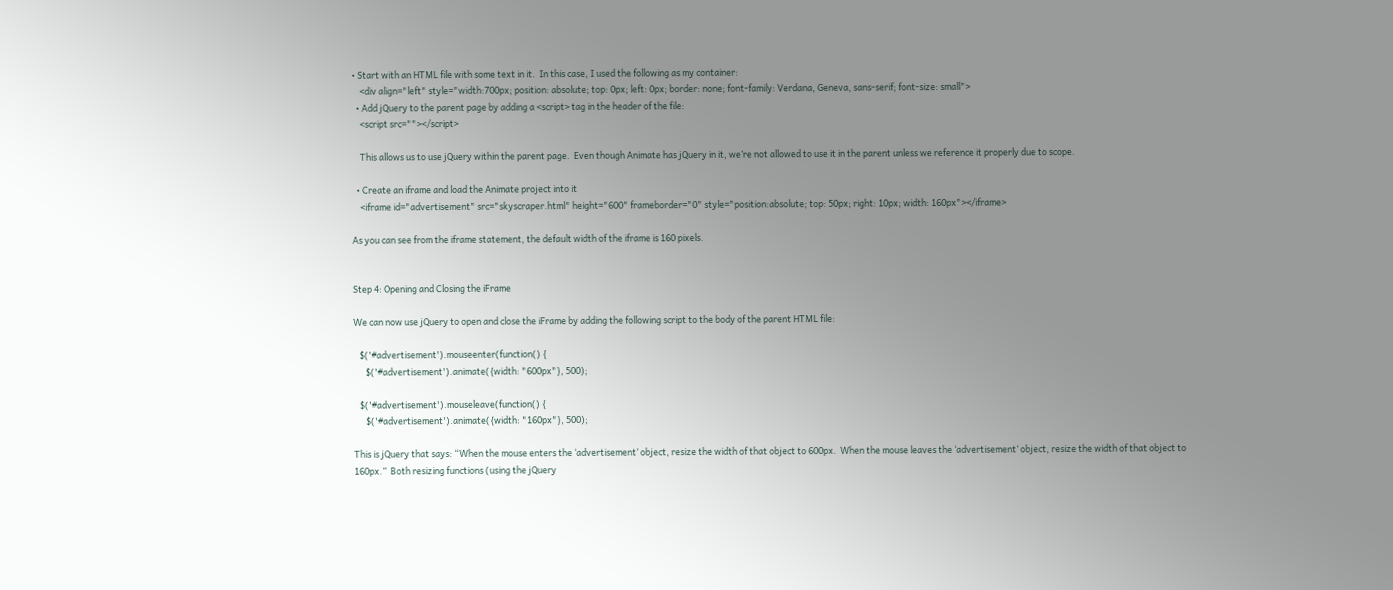• Start with an HTML file with some text in it.  In this case, I used the following as my container:
    <div align="left" style="width:700px; position: absolute; top: 0px; left: 0px; border: none; font-family: Verdana, Geneva, sans-serif; font-size: small">
  • Add jQuery to the parent page by adding a <script> tag in the header of the file:
    <script src=""></script>

    This allows us to use jQuery within the parent page.  Even though Animate has jQuery in it, we’re not allowed to use it in the parent unless we reference it properly due to scope.

  • Create an iframe and load the Animate project into it
    <iframe id="advertisement" src="skyscraper.html" height="600" frameborder="0" style="position:absolute; top: 50px; right: 10px; width: 160px"></iframe>

As you can see from the iframe statement, the default width of the iframe is 160 pixels.


Step 4: Opening and Closing the iFrame

We can now use jQuery to open and close the iFrame by adding the following script to the body of the parent HTML file:

   $('#advertisement').mouseenter(function() {
      $('#advertisement').animate({width: "600px"}, 500);

   $('#advertisement').mouseleave(function() {
      $('#advertisement').animate({width: "160px"}, 500);

This is jQuery that says: “When the mouse enters the ‘advertisement’ object, resize the width of that object to 600px.  When the mouse leaves the ‘advertisement’ object, resize the width of that object to 160px.”  Both resizing functions (using the jQuery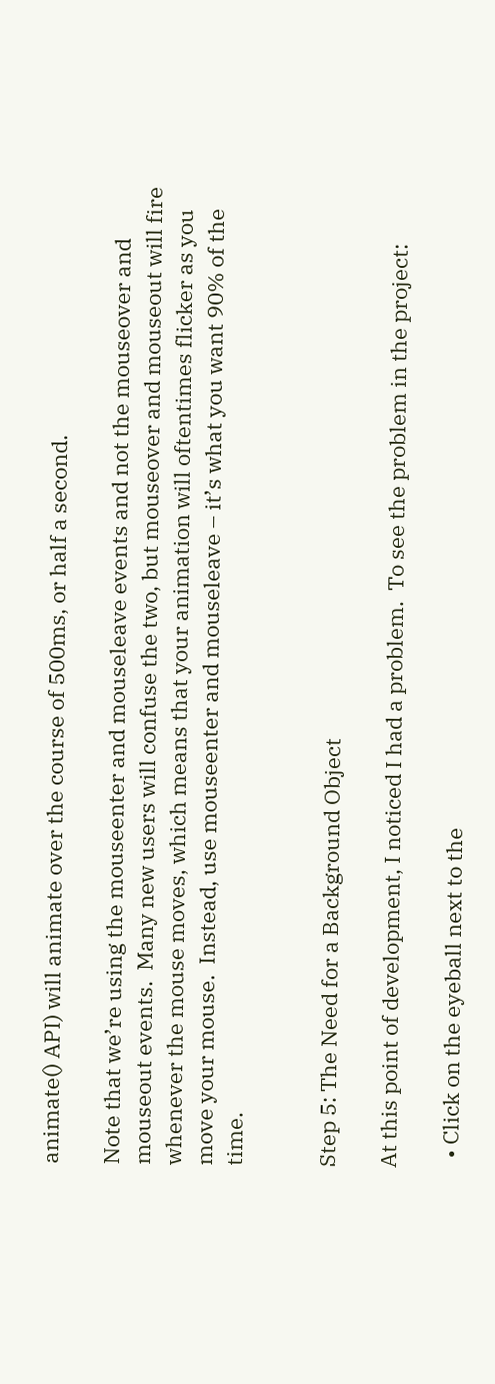animate() API) will animate over the course of 500ms, or half a second.

Note that we’re using the mouseenter and mouseleave events and not the mouseover and mouseout events.  Many new users will confuse the two, but mouseover and mouseout will fire whenever the mouse moves, which means that your animation will oftentimes flicker as you move your mouse.  Instead, use mouseenter and mouseleave – it’s what you want 90% of the time.


Step 5: The Need for a Background Object

At this point of development, I noticed I had a problem.  To see the problem in the project:

  • Click on the eyeball next to the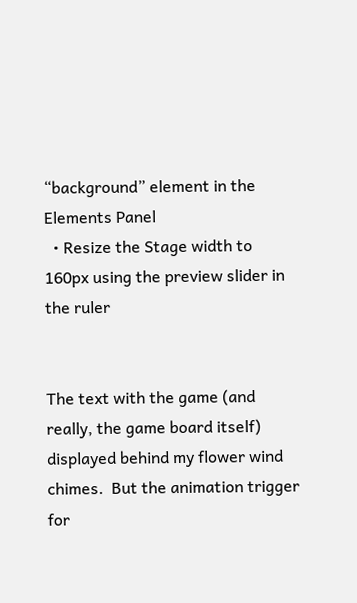“background” element in the Elements Panel
  • Resize the Stage width to 160px using the preview slider in the ruler


The text with the game (and really, the game board itself) displayed behind my flower wind chimes.  But the animation trigger for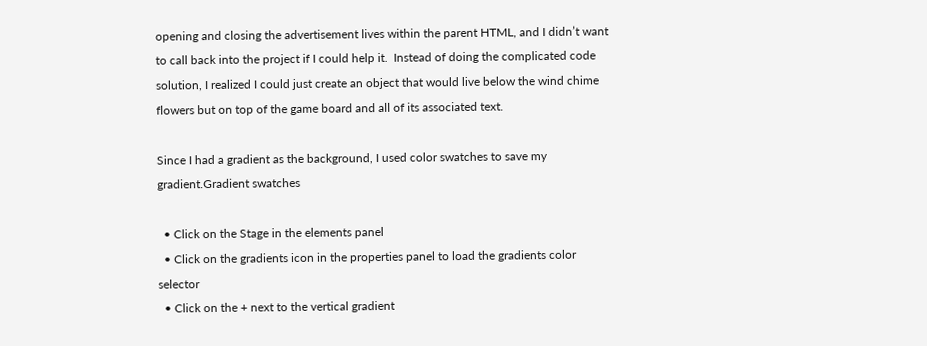opening and closing the advertisement lives within the parent HTML, and I didn’t want to call back into the project if I could help it.  Instead of doing the complicated code solution, I realized I could just create an object that would live below the wind chime flowers but on top of the game board and all of its associated text.

Since I had a gradient as the background, I used color swatches to save my gradient.Gradient swatches

  • Click on the Stage in the elements panel
  • Click on the gradients icon in the properties panel to load the gradients color selector
  • Click on the + next to the vertical gradient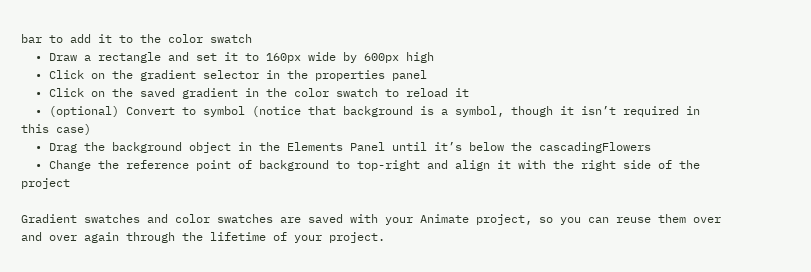bar to add it to the color swatch
  • Draw a rectangle and set it to 160px wide by 600px high
  • Click on the gradient selector in the properties panel
  • Click on the saved gradient in the color swatch to reload it
  • (optional) Convert to symbol (notice that background is a symbol, though it isn’t required in this case)
  • Drag the background object in the Elements Panel until it’s below the cascadingFlowers
  • Change the reference point of background to top-right and align it with the right side of the project

Gradient swatches and color swatches are saved with your Animate project, so you can reuse them over and over again through the lifetime of your project.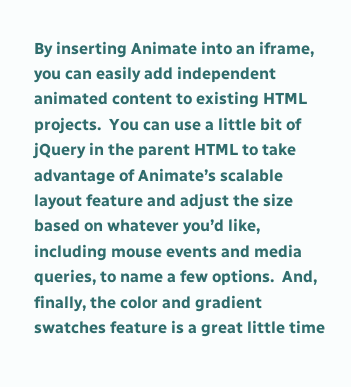By inserting Animate into an iframe, you can easily add independent animated content to existing HTML projects.  You can use a little bit of jQuery in the parent HTML to take advantage of Animate’s scalable layout feature and adjust the size based on whatever you’d like, including mouse events and media queries, to name a few options.  And, finally, the color and gradient swatches feature is a great little time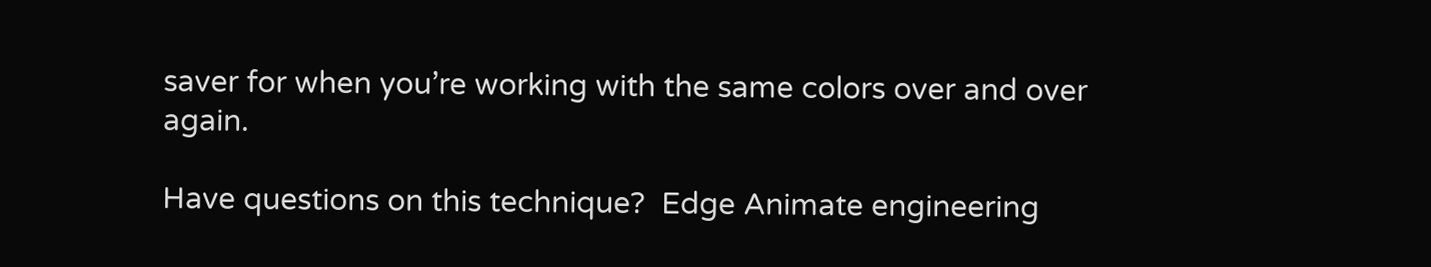saver for when you’re working with the same colors over and over again.

Have questions on this technique?  Edge Animate engineering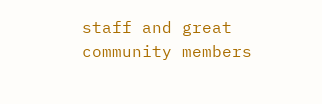staff and great community members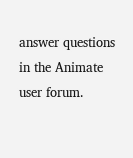answer questions in the Animate user forum.